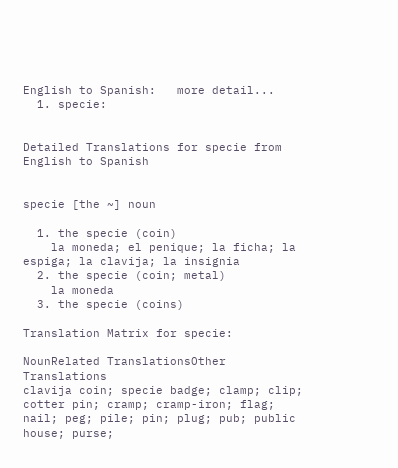English to Spanish:   more detail...
  1. specie:


Detailed Translations for specie from English to Spanish


specie [the ~] noun

  1. the specie (coin)
    la moneda; el penique; la ficha; la espiga; la clavija; la insignia
  2. the specie (coin; metal)
    la moneda
  3. the specie (coins)

Translation Matrix for specie:

NounRelated TranslationsOther Translations
clavija coin; specie badge; clamp; clip; cotter pin; cramp; cramp-iron; flag; nail; peg; pile; pin; plug; pub; public house; purse;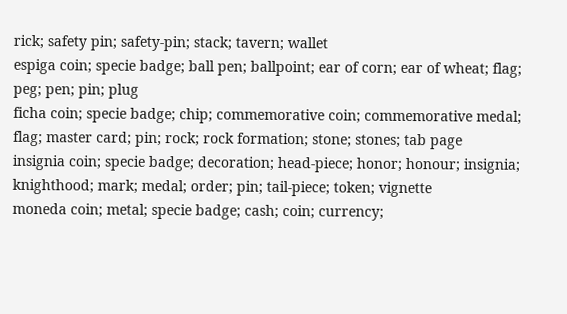rick; safety pin; safety-pin; stack; tavern; wallet
espiga coin; specie badge; ball pen; ballpoint; ear of corn; ear of wheat; flag; peg; pen; pin; plug
ficha coin; specie badge; chip; commemorative coin; commemorative medal; flag; master card; pin; rock; rock formation; stone; stones; tab page
insignia coin; specie badge; decoration; head-piece; honor; honour; insignia; knighthood; mark; medal; order; pin; tail-piece; token; vignette
moneda coin; metal; specie badge; cash; coin; currency;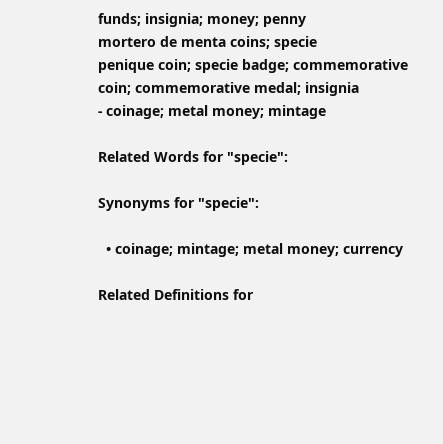funds; insignia; money; penny
mortero de menta coins; specie
penique coin; specie badge; commemorative coin; commemorative medal; insignia
- coinage; metal money; mintage

Related Words for "specie":

Synonyms for "specie":

  • coinage; mintage; metal money; currency

Related Definitions for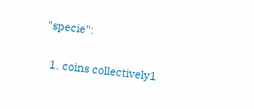"specie":

  1. coins collectively1